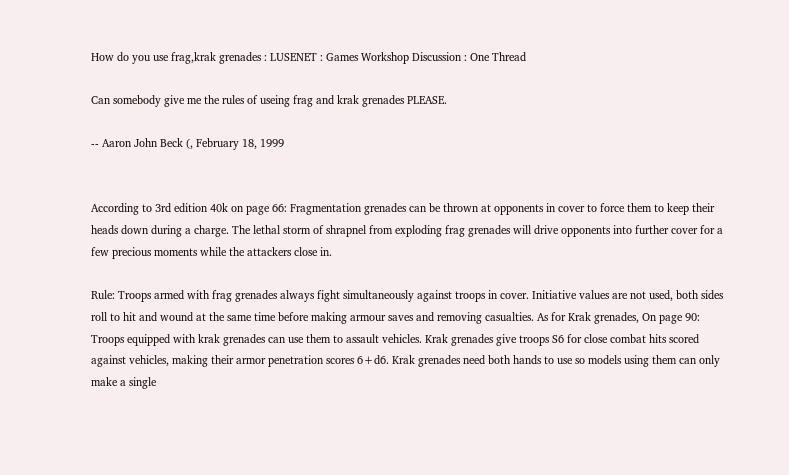How do you use frag,krak grenades : LUSENET : Games Workshop Discussion : One Thread

Can somebody give me the rules of useing frag and krak grenades PLEASE.

-- Aaron John Beck (, February 18, 1999


According to 3rd edition 40k on page 66: Fragmentation grenades can be thrown at opponents in cover to force them to keep their heads down during a charge. The lethal storm of shrapnel from exploding frag grenades will drive opponents into further cover for a few precious moments while the attackers close in.

Rule: Troops armed with frag grenades always fight simultaneously against troops in cover. Initiative values are not used, both sides roll to hit and wound at the same time before making armour saves and removing casualties. As for Krak grenades, On page 90: Troops equipped with krak grenades can use them to assault vehicles. Krak grenades give troops S6 for close combat hits scored against vehicles, making their armor penetration scores 6+d6. Krak grenades need both hands to use so models using them can only make a single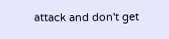attack and don't get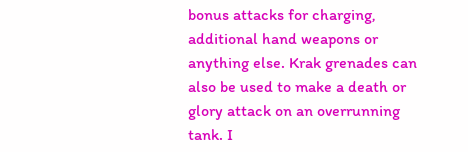bonus attacks for charging, additional hand weapons or anything else. Krak grenades can also be used to make a death or glory attack on an overrunning tank. I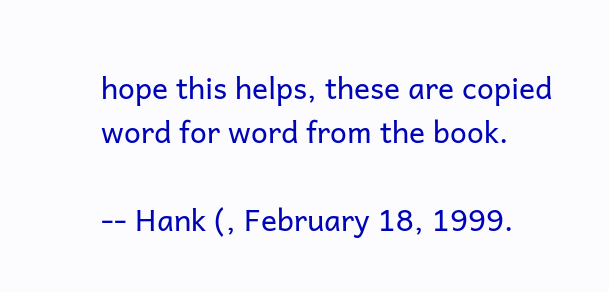hope this helps, these are copied word for word from the book.

-- Hank (, February 18, 1999.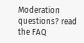Moderation questions? read the FAQ